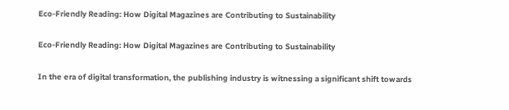Eco-Friendly Reading: How Digital Magazines are Contributing to Sustainability

Eco-Friendly Reading: How Digital Magazines are Contributing to Sustainability

In the era of digital transformation, the publishing industry is witnessing a significant shift towards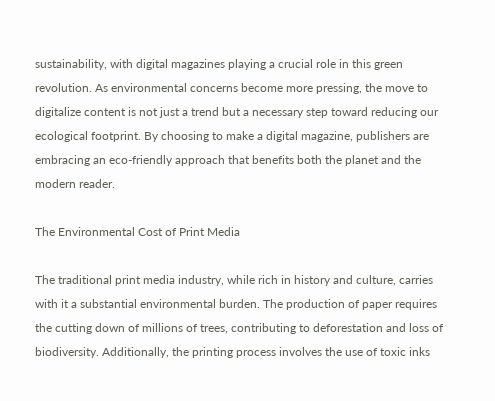sustainability, with digital magazines playing a crucial role in this green revolution. As environmental concerns become more pressing, the move to digitalize content is not just a trend but a necessary step toward reducing our ecological footprint. By choosing to make a digital magazine, publishers are embracing an eco-friendly approach that benefits both the planet and the modern reader.

The Environmental Cost of Print Media

The traditional print media industry, while rich in history and culture, carries with it a substantial environmental burden. The production of paper requires the cutting down of millions of trees, contributing to deforestation and loss of biodiversity. Additionally, the printing process involves the use of toxic inks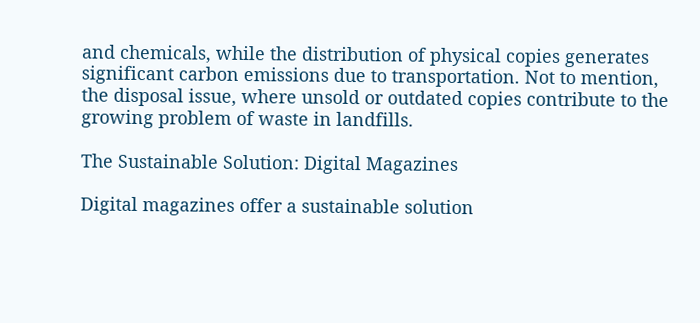and chemicals, while the distribution of physical copies generates significant carbon emissions due to transportation. Not to mention, the disposal issue, where unsold or outdated copies contribute to the growing problem of waste in landfills.

The Sustainable Solution: Digital Magazines

Digital magazines offer a sustainable solution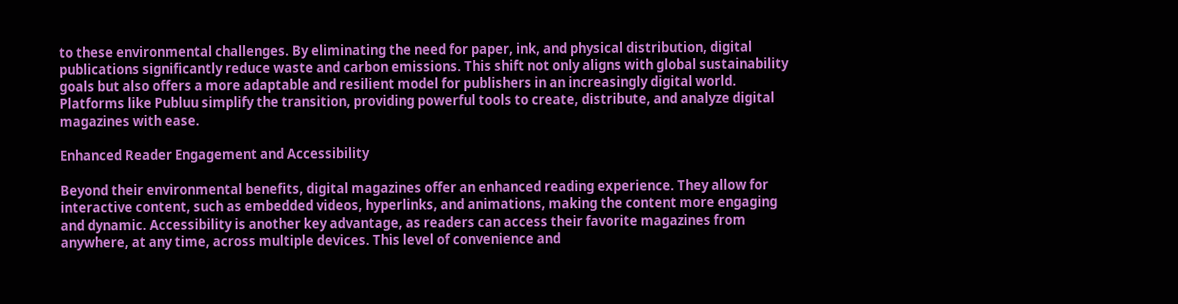to these environmental challenges. By eliminating the need for paper, ink, and physical distribution, digital publications significantly reduce waste and carbon emissions. This shift not only aligns with global sustainability goals but also offers a more adaptable and resilient model for publishers in an increasingly digital world. Platforms like Publuu simplify the transition, providing powerful tools to create, distribute, and analyze digital magazines with ease.

Enhanced Reader Engagement and Accessibility

Beyond their environmental benefits, digital magazines offer an enhanced reading experience. They allow for interactive content, such as embedded videos, hyperlinks, and animations, making the content more engaging and dynamic. Accessibility is another key advantage, as readers can access their favorite magazines from anywhere, at any time, across multiple devices. This level of convenience and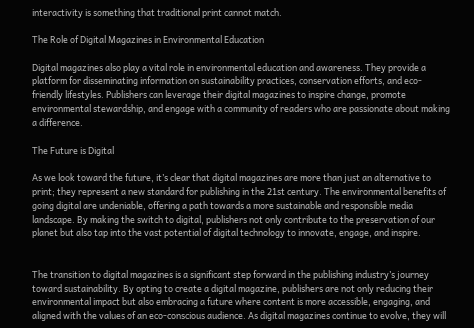interactivity is something that traditional print cannot match.

The Role of Digital Magazines in Environmental Education

Digital magazines also play a vital role in environmental education and awareness. They provide a platform for disseminating information on sustainability practices, conservation efforts, and eco-friendly lifestyles. Publishers can leverage their digital magazines to inspire change, promote environmental stewardship, and engage with a community of readers who are passionate about making a difference.

The Future is Digital

As we look toward the future, it’s clear that digital magazines are more than just an alternative to print; they represent a new standard for publishing in the 21st century. The environmental benefits of going digital are undeniable, offering a path towards a more sustainable and responsible media landscape. By making the switch to digital, publishers not only contribute to the preservation of our planet but also tap into the vast potential of digital technology to innovate, engage, and inspire.


The transition to digital magazines is a significant step forward in the publishing industry’s journey toward sustainability. By opting to create a digital magazine, publishers are not only reducing their environmental impact but also embracing a future where content is more accessible, engaging, and aligned with the values of an eco-conscious audience. As digital magazines continue to evolve, they will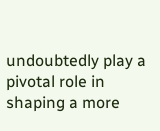undoubtedly play a pivotal role in shaping a more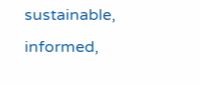sustainable, informed,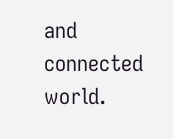and connected world.